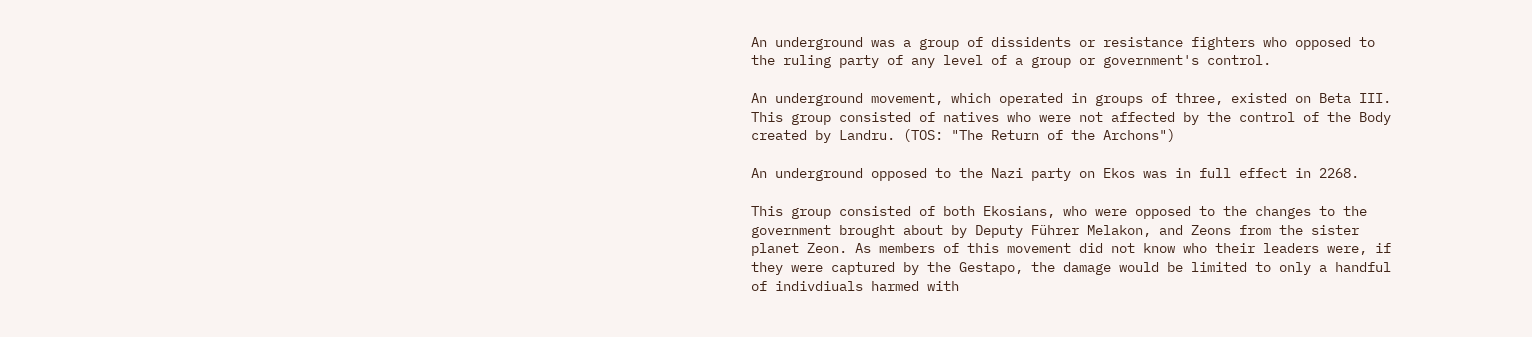An underground was a group of dissidents or resistance fighters who opposed to the ruling party of any level of a group or government's control.

An underground movement, which operated in groups of three, existed on Beta III. This group consisted of natives who were not affected by the control of the Body created by Landru. (TOS: "The Return of the Archons")

An underground opposed to the Nazi party on Ekos was in full effect in 2268.

This group consisted of both Ekosians, who were opposed to the changes to the government brought about by Deputy Führer Melakon, and Zeons from the sister planet Zeon. As members of this movement did not know who their leaders were, if they were captured by the Gestapo, the damage would be limited to only a handful of indivdiuals harmed with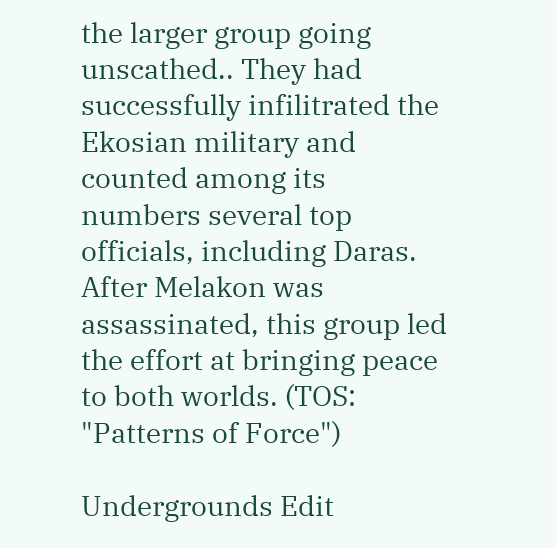the larger group going unscathed.. They had successfully infilitrated the Ekosian military and counted among its numbers several top officials, including Daras. After Melakon was assassinated, this group led the effort at bringing peace to both worlds. (TOS: "Patterns of Force")

Undergrounds Edit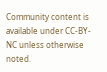Community content is available under CC-BY-NC unless otherwise noted.